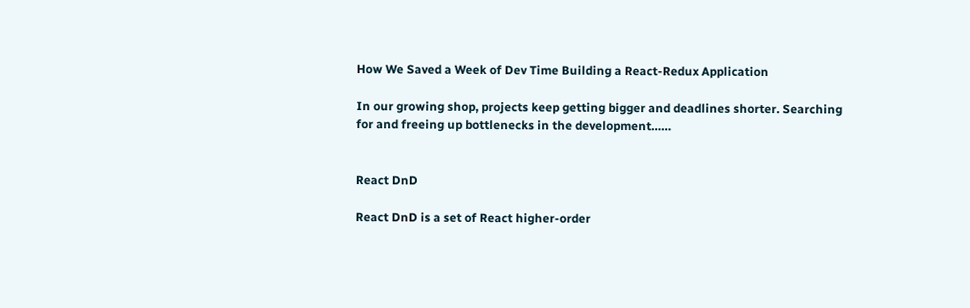How We Saved a Week of Dev Time Building a React-Redux Application

In our growing shop, projects keep getting bigger and deadlines shorter. Searching for and freeing up bottlenecks in the development……


React DnD

React DnD is a set of React higher-order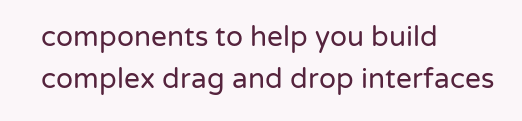components to help you build complex drag and drop interfaces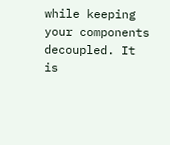while keeping your components decoupled. It is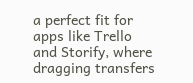a perfect fit for apps like Trello and Storify, where dragging transfers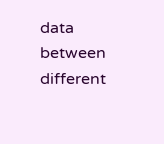data between different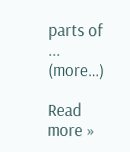parts of ... (more…)

Read more »